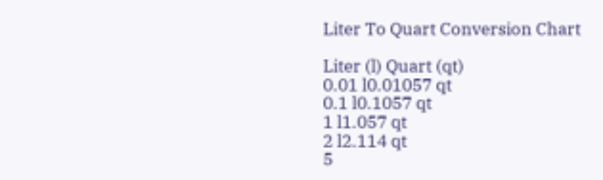Liter To Quart Conversion Chart

Liter (l) Quart (qt)
0.01 l0.01057 qt
0.1 l0.1057 qt
1 l1.057 qt
2 l2.114 qt
5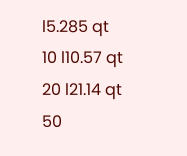l5.285 qt
10 l10.57 qt
20 l21.14 qt
50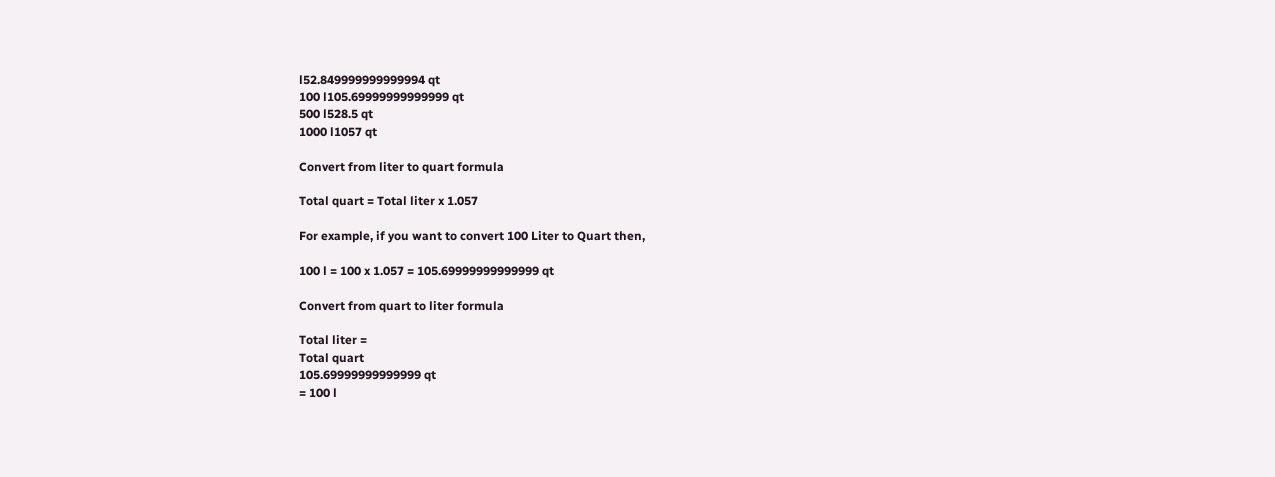l52.849999999999994 qt
100 l105.69999999999999 qt
500 l528.5 qt
1000 l1057 qt

Convert from liter to quart formula

Total quart = Total liter x 1.057

For example, if you want to convert 100 Liter to Quart then,

100 l = 100 x 1.057 = 105.69999999999999 qt

Convert from quart to liter formula

Total liter =
Total quart
105.69999999999999 qt
= 100 l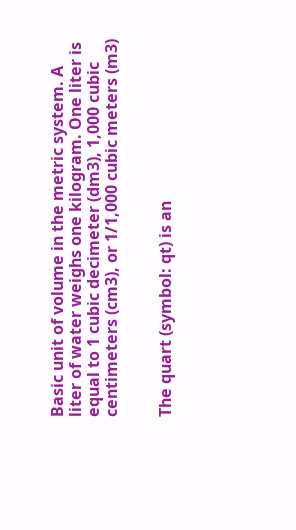Basic unit of volume in the metric system. A liter of water weighs one kilogram. One liter is equal to 1 cubic decimeter (dm3), 1,000 cubic centimeters (cm3), or 1/1,000 cubic meters (m3)


The quart (symbol: qt) is an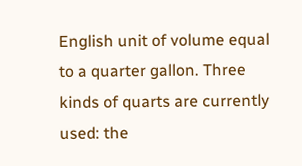English unit of volume equal to a quarter gallon. Three kinds of quarts are currently used: the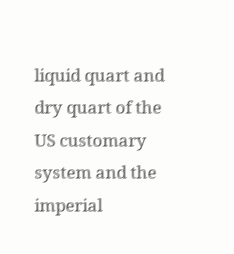liquid quart and dry quart of the US customary system and the imperial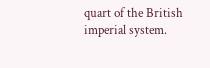quart of the British imperial system.